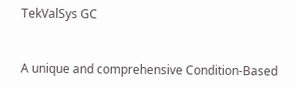TekValSys GC


A unique and comprehensive Condition-Based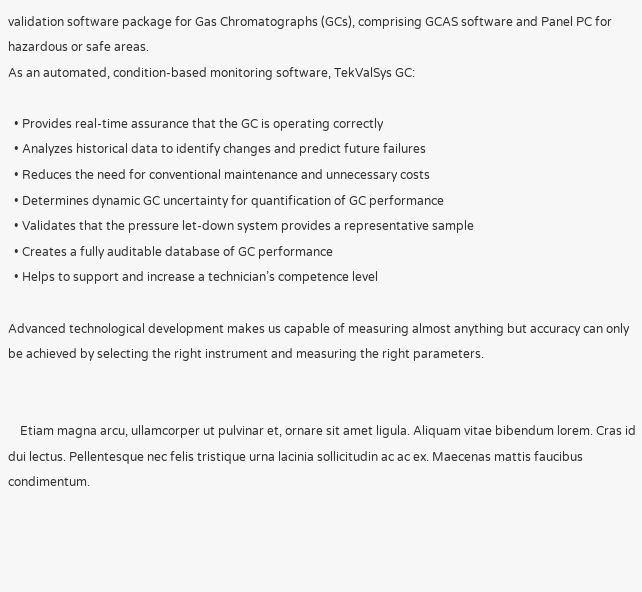validation software package for Gas Chromatographs (GCs), comprising GCAS software and Panel PC for hazardous or safe areas.
As an automated, condition-based monitoring software, TekValSys GC:

  • Provides real-time assurance that the GC is operating correctly
  • Analyzes historical data to identify changes and predict future failures
  • Reduces the need for conventional maintenance and unnecessary costs
  • Determines dynamic GC uncertainty for quantification of GC performance
  • Validates that the pressure let-down system provides a representative sample
  • Creates a fully auditable database of GC performance
  • Helps to support and increase a technician’s competence level

Advanced technological development makes us capable of measuring almost anything but accuracy can only be achieved by selecting the right instrument and measuring the right parameters.


    Etiam magna arcu, ullamcorper ut pulvinar et, ornare sit amet ligula. Aliquam vitae bibendum lorem. Cras id dui lectus. Pellentesque nec felis tristique urna lacinia sollicitudin ac ac ex. Maecenas mattis faucibus condimentum.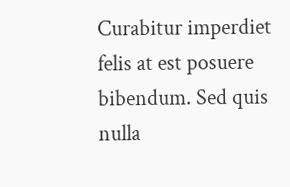Curabitur imperdiet felis at est posuere bibendum. Sed quis nulla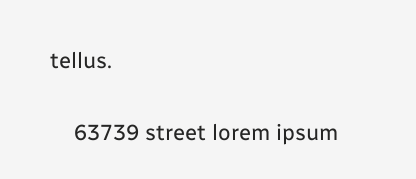tellus.


    63739 street lorem ipsum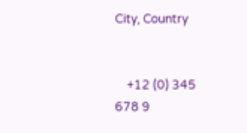City, Country


    +12 (0) 345 678 9